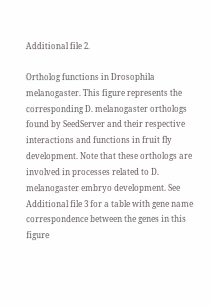Additional file 2.

Ortholog functions in Drosophila melanogaster. This figure represents the corresponding D. melanogaster orthologs found by SeedServer and their respective interactions and functions in fruit fly development. Note that these orthologs are involved in processes related to D. melanogaster embryo development. See Additional file 3 for a table with gene name correspondence between the genes in this figure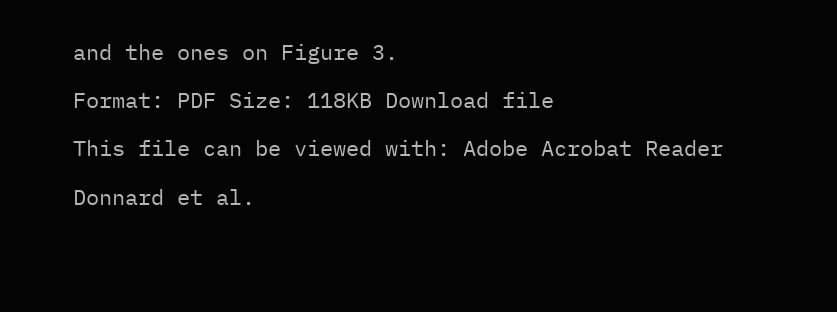and the ones on Figure 3.

Format: PDF Size: 118KB Download file

This file can be viewed with: Adobe Acrobat Reader

Donnard et al.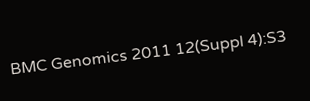BMC Genomics 2011 12(Suppl 4):S3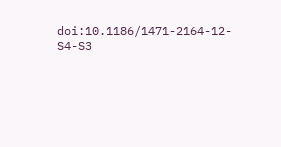doi:10.1186/1471-2164-12-S4-S3